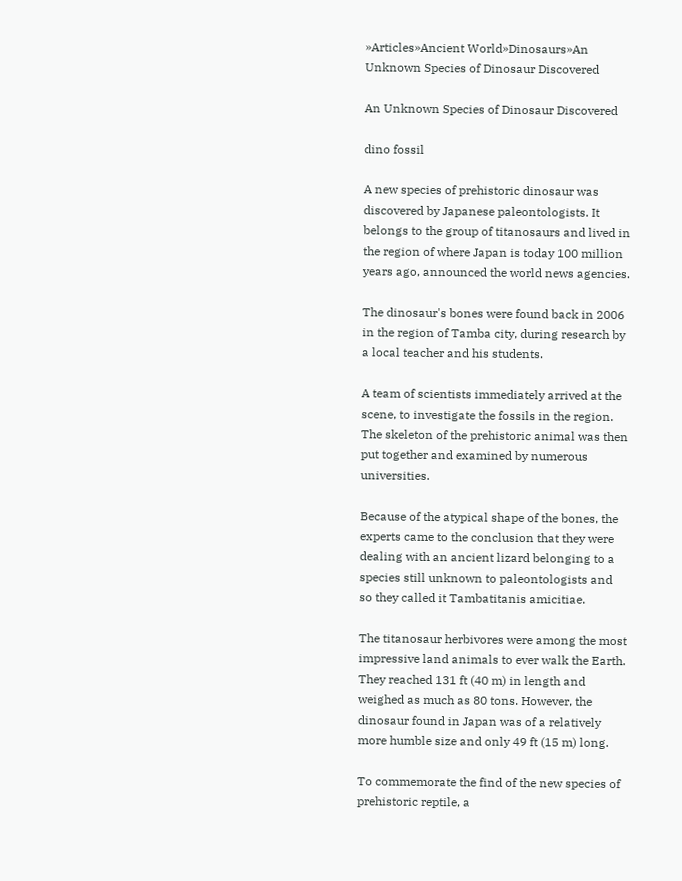»Articles»Ancient World»Dinosaurs»An Unknown Species of Dinosaur Discovered

An Unknown Species of Dinosaur Discovered

dino fossil

A new species of prehistoric dinosaur was discovered by Japanese paleontologists. It belongs to the group of titanosaurs and lived in the region of where Japan is today 100 million years ago, announced the world news agencies.

The dinosaur's bones were found back in 2006 in the region of Tamba city, during research by a local teacher and his students.

A team of scientists immediately arrived at the scene, to investigate the fossils in the region. The skeleton of the prehistoric animal was then put together and examined by numerous universities.

Because of the atypical shape of the bones, the experts came to the conclusion that they were dealing with an ancient lizard belonging to a species still unknown to paleontologists and so they called it Tambatitanis amicitiae.

The titanosaur herbivores were among the most impressive land animals to ever walk the Earth. They reached 131 ft (40 m) in length and weighed as much as 80 tons. However, the dinosaur found in Japan was of a relatively more humble size and only 49 ft (15 m) long.

To commemorate the find of the new species of prehistoric reptile, a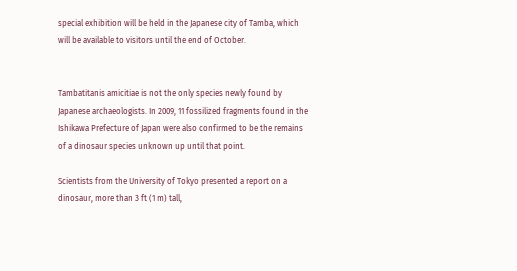special exhibition will be held in the Japanese city of Tamba, which will be available to visitors until the end of October.


Tambatitanis amicitiae is not the only species newly found by Japanese archaeologists. In 2009, 11 fossilized fragments found in the Ishikawa Prefecture of Japan were also confirmed to be the remains of a dinosaur species unknown up until that point.

Scientists from the University of Tokyo presented a report on a dinosaur, more than 3 ft (1 m) tall,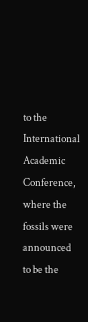to the International Academic Conference, where the fossils were announced to be the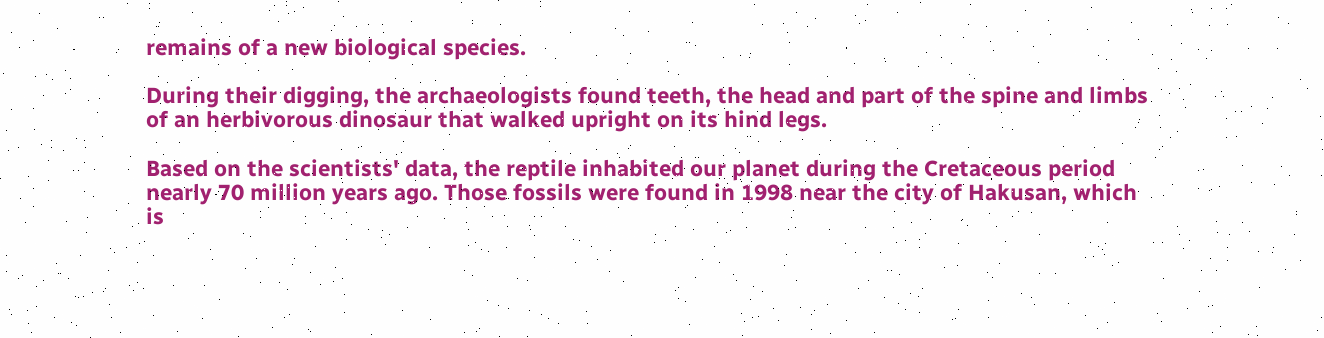remains of a new biological species.

During their digging, the archaeologists found teeth, the head and part of the spine and limbs of an herbivorous dinosaur that walked upright on its hind legs.

Based on the scientists' data, the reptile inhabited our planet during the Cretaceous period nearly 70 million years ago. Those fossils were found in 1998 near the city of Hakusan, which is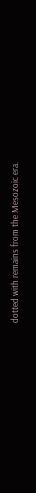dotted with remains from the Mesozoic era.